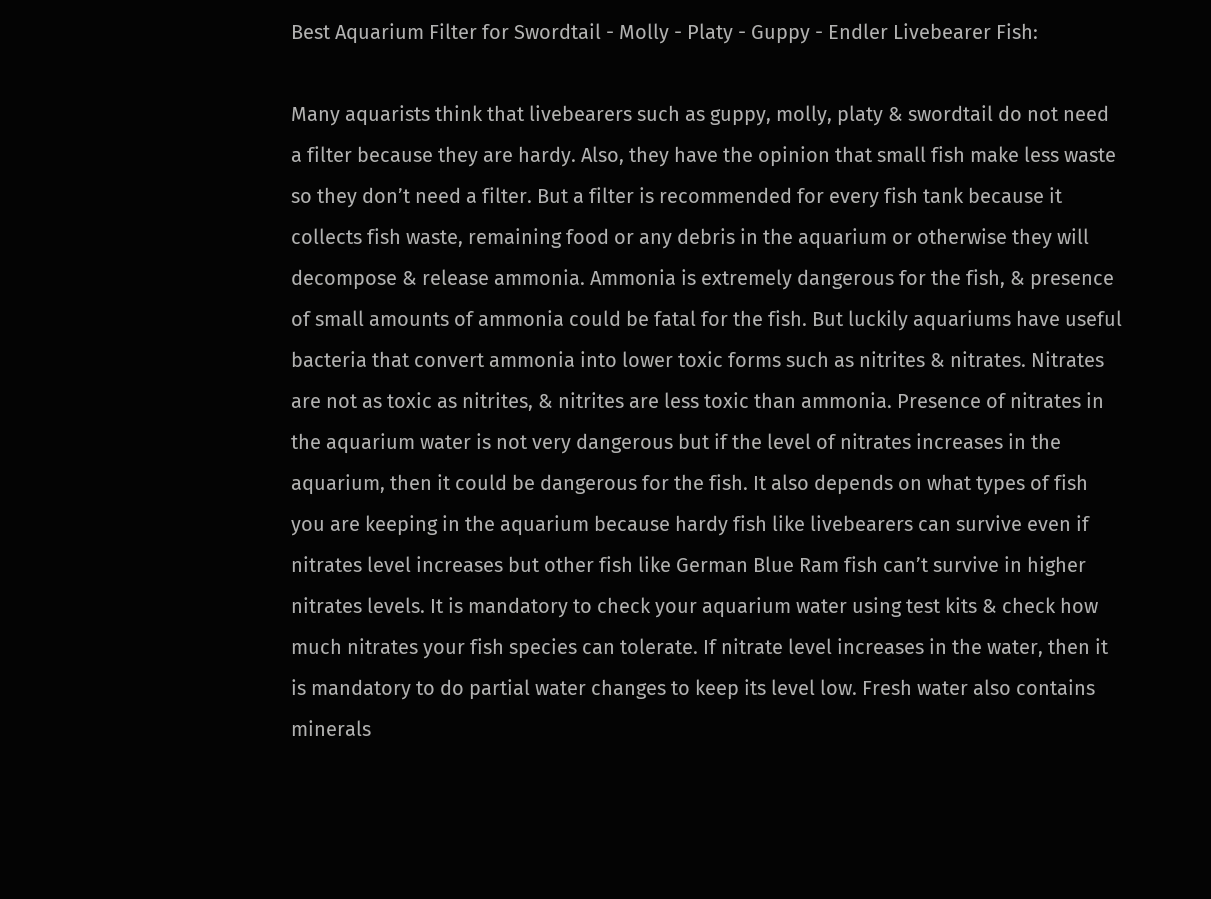Best Aquarium Filter for Swordtail - Molly - Platy - Guppy - Endler Livebearer Fish:

Many aquarists think that livebearers such as guppy, molly, platy & swordtail do not need a filter because they are hardy. Also, they have the opinion that small fish make less waste so they don’t need a filter. But a filter is recommended for every fish tank because it collects fish waste, remaining food or any debris in the aquarium or otherwise they will decompose & release ammonia. Ammonia is extremely dangerous for the fish, & presence of small amounts of ammonia could be fatal for the fish. But luckily aquariums have useful bacteria that convert ammonia into lower toxic forms such as nitrites & nitrates. Nitrates are not as toxic as nitrites, & nitrites are less toxic than ammonia. Presence of nitrates in the aquarium water is not very dangerous but if the level of nitrates increases in the aquarium, then it could be dangerous for the fish. It also depends on what types of fish you are keeping in the aquarium because hardy fish like livebearers can survive even if nitrates level increases but other fish like German Blue Ram fish can’t survive in higher nitrates levels. It is mandatory to check your aquarium water using test kits & check how much nitrates your fish species can tolerate. If nitrate level increases in the water, then it is mandatory to do partial water changes to keep its level low. Fresh water also contains minerals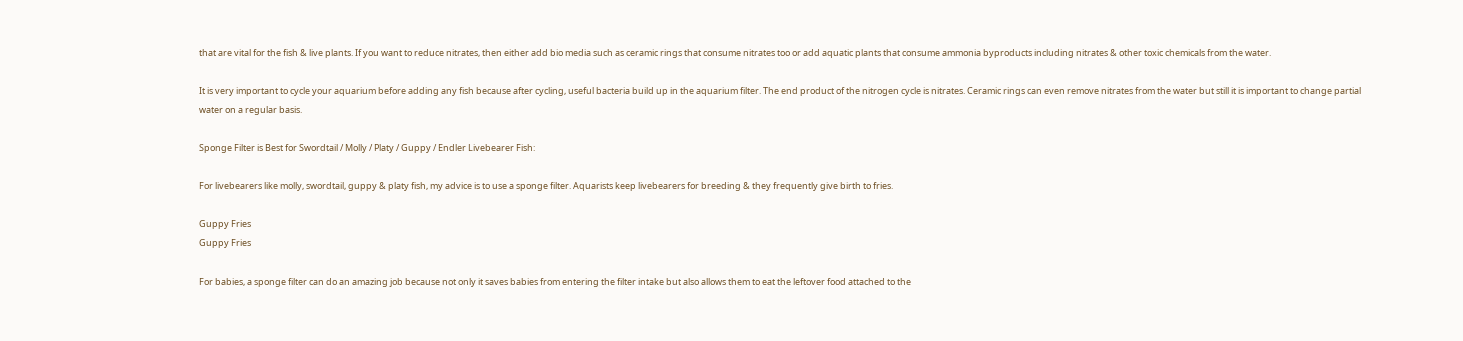that are vital for the fish & live plants. If you want to reduce nitrates, then either add bio media such as ceramic rings that consume nitrates too or add aquatic plants that consume ammonia byproducts including nitrates & other toxic chemicals from the water.

It is very important to cycle your aquarium before adding any fish because after cycling, useful bacteria build up in the aquarium filter. The end product of the nitrogen cycle is nitrates. Ceramic rings can even remove nitrates from the water but still it is important to change partial water on a regular basis.

Sponge Filter is Best for Swordtail / Molly / Platy / Guppy / Endler Livebearer Fish:

For livebearers like molly, swordtail, guppy & platy fish, my advice is to use a sponge filter. Aquarists keep livebearers for breeding & they frequently give birth to fries.

Guppy Fries
Guppy Fries

For babies, a sponge filter can do an amazing job because not only it saves babies from entering the filter intake but also allows them to eat the leftover food attached to the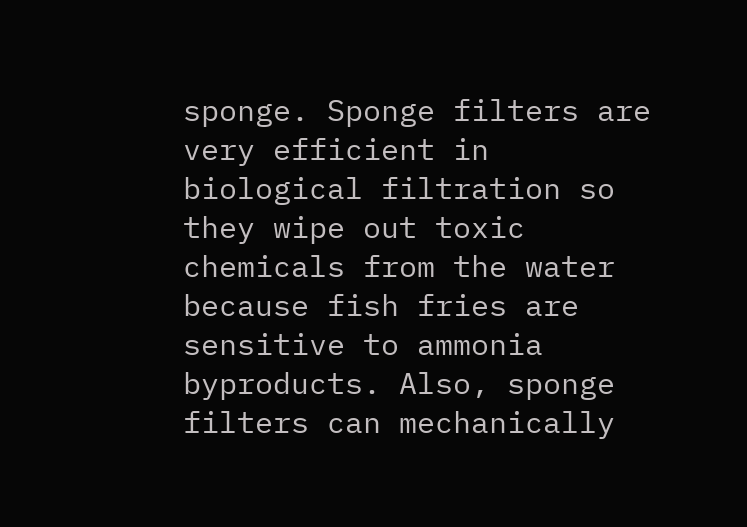sponge. Sponge filters are very efficient in biological filtration so they wipe out toxic chemicals from the water because fish fries are sensitive to ammonia byproducts. Also, sponge filters can mechanically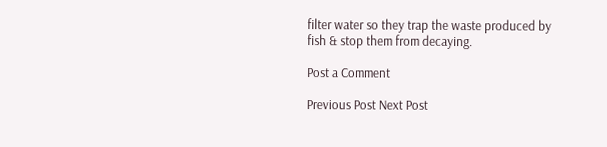filter water so they trap the waste produced by fish & stop them from decaying.

Post a Comment

Previous Post Next Post